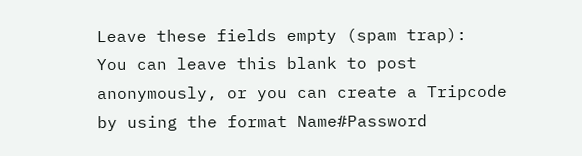Leave these fields empty (spam trap):
You can leave this blank to post anonymously, or you can create a Tripcode by using the format Name#Password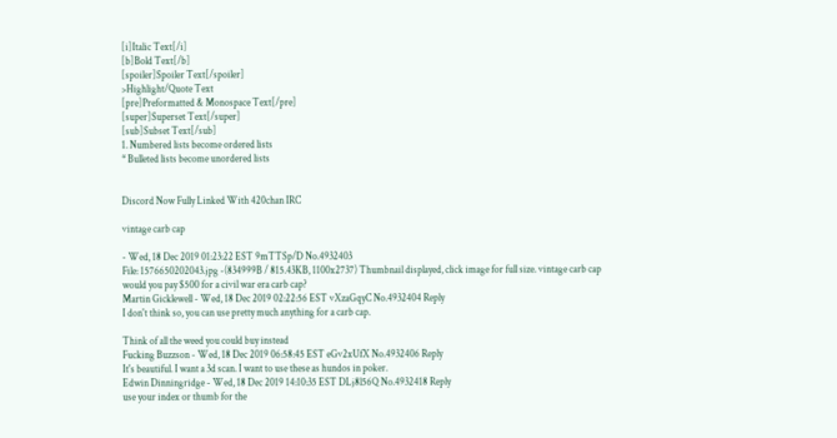[i]Italic Text[/i]
[b]Bold Text[/b]
[spoiler]Spoiler Text[/spoiler]
>Highlight/Quote Text
[pre]Preformatted & Monospace Text[/pre]
[super]Superset Text[/super]
[sub]Subset Text[/sub]
1. Numbered lists become ordered lists
* Bulleted lists become unordered lists


Discord Now Fully Linked With 420chan IRC

vintage carb cap

- Wed, 18 Dec 2019 01:23:22 EST 9mTTSp/D No.4932403
File: 1576650202043.jpg -(834999B / 815.43KB, 1100x2737) Thumbnail displayed, click image for full size. vintage carb cap
would you pay $500 for a civil war era carb cap?
Martin Gicklewell - Wed, 18 Dec 2019 02:22:56 EST vXzaGqyC No.4932404 Reply
I don't think so, you can use pretty much anything for a carb cap.

Think of all the weed you could buy instead
Fucking Buzzson - Wed, 18 Dec 2019 06:58:45 EST eGv2xUfX No.4932406 Reply
It's beautiful. I want a 3d scan. I want to use these as hundos in poker.
Edwin Dinningridge - Wed, 18 Dec 2019 14:10:35 EST DLj8l56Q No.4932418 Reply
use your index or thumb for the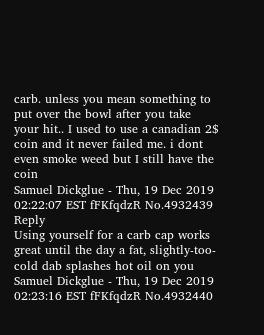carb. unless you mean something to put over the bowl after you take your hit.. I used to use a canadian 2$ coin and it never failed me. i dont even smoke weed but I still have the coin
Samuel Dickglue - Thu, 19 Dec 2019 02:22:07 EST fFKfqdzR No.4932439 Reply
Using yourself for a carb cap works great until the day a fat, slightly-too-cold dab splashes hot oil on you
Samuel Dickglue - Thu, 19 Dec 2019 02:23:16 EST fFKfqdzR No.4932440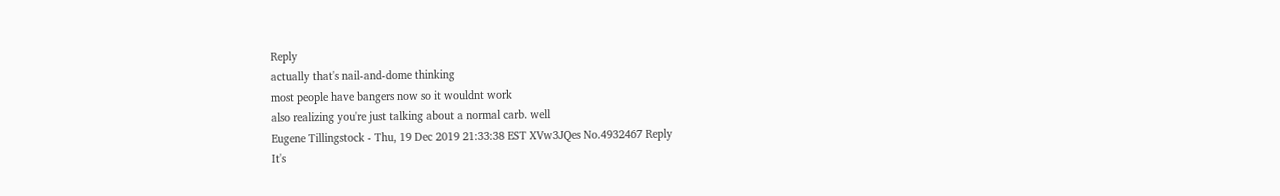Reply
actually that's nail-and-dome thinking
most people have bangers now so it wouldnt work
also realizing you're just talking about a normal carb. well
Eugene Tillingstock - Thu, 19 Dec 2019 21:33:38 EST XVw3JQes No.4932467 Reply
It's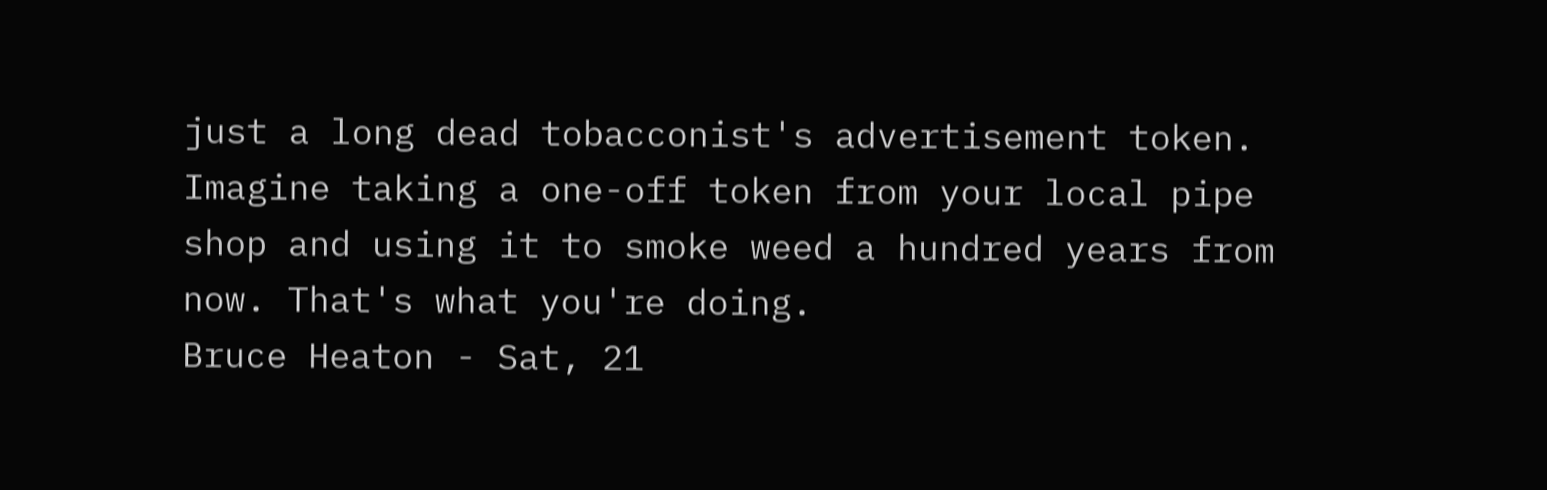just a long dead tobacconist's advertisement token. Imagine taking a one-off token from your local pipe shop and using it to smoke weed a hundred years from now. That's what you're doing.
Bruce Heaton - Sat, 21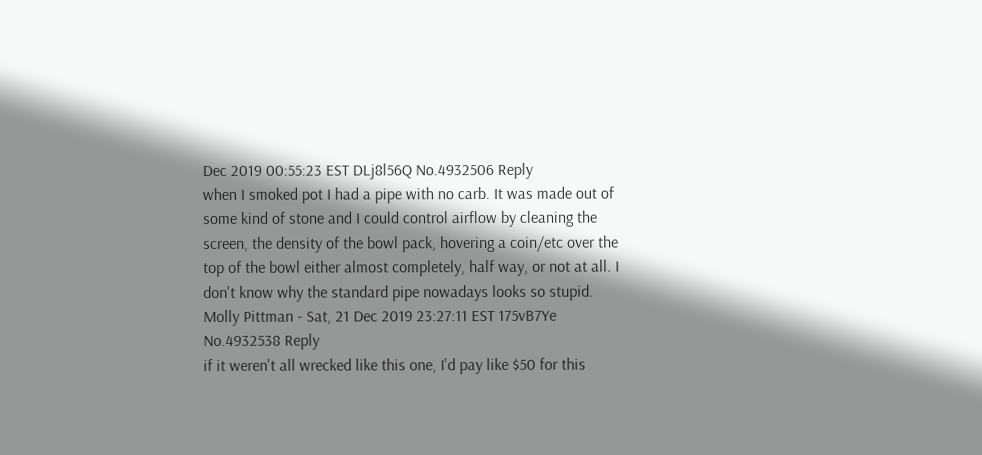Dec 2019 00:55:23 EST DLj8l56Q No.4932506 Reply
when I smoked pot I had a pipe with no carb. It was made out of some kind of stone and I could control airflow by cleaning the screen, the density of the bowl pack, hovering a coin/etc over the top of the bowl either almost completely, half way, or not at all. I don't know why the standard pipe nowadays looks so stupid.
Molly Pittman - Sat, 21 Dec 2019 23:27:11 EST 175vB7Ye No.4932538 Reply
if it weren't all wrecked like this one, I'd pay like $50 for this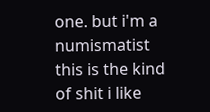one. but i'm a numismatist this is the kind of shit i like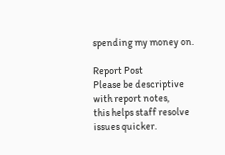spending my money on.

Report Post
Please be descriptive with report notes,
this helps staff resolve issues quicker.